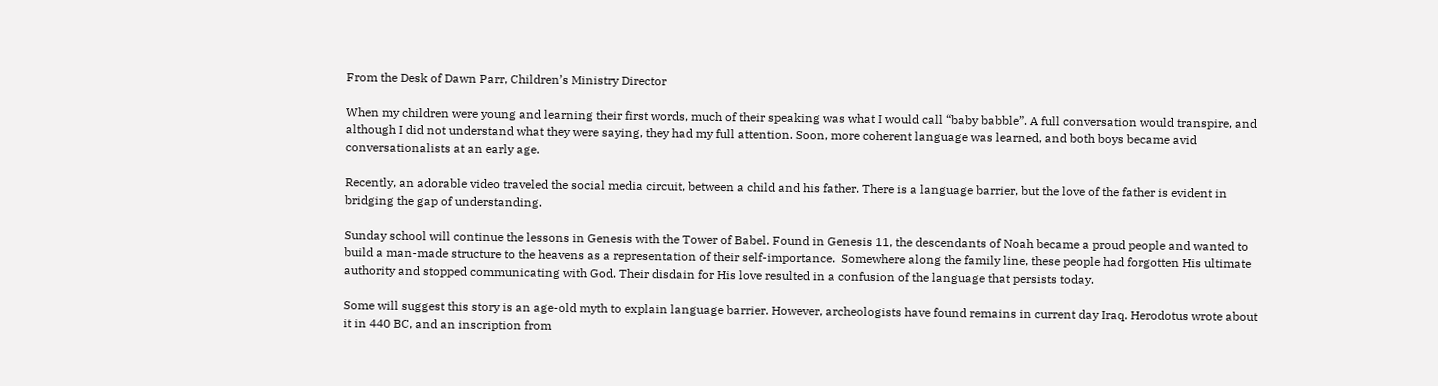From the Desk of Dawn Parr, Children’s Ministry Director

When my children were young and learning their first words, much of their speaking was what I would call “baby babble”. A full conversation would transpire, and although I did not understand what they were saying, they had my full attention. Soon, more coherent language was learned, and both boys became avid conversationalists at an early age.

Recently, an adorable video traveled the social media circuit, between a child and his father. There is a language barrier, but the love of the father is evident in bridging the gap of understanding.

Sunday school will continue the lessons in Genesis with the Tower of Babel. Found in Genesis 11, the descendants of Noah became a proud people and wanted to build a man-made structure to the heavens as a representation of their self-importance.  Somewhere along the family line, these people had forgotten His ultimate authority and stopped communicating with God. Their disdain for His love resulted in a confusion of the language that persists today.

Some will suggest this story is an age-old myth to explain language barrier. However, archeologists have found remains in current day Iraq. Herodotus wrote about it in 440 BC, and an inscription from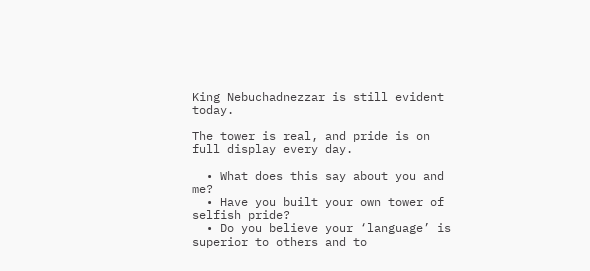King Nebuchadnezzar is still evident today.

The tower is real, and pride is on full display every day.

  • What does this say about you and me?
  • Have you built your own tower of selfish pride?
  • Do you believe your ‘language’ is superior to others and to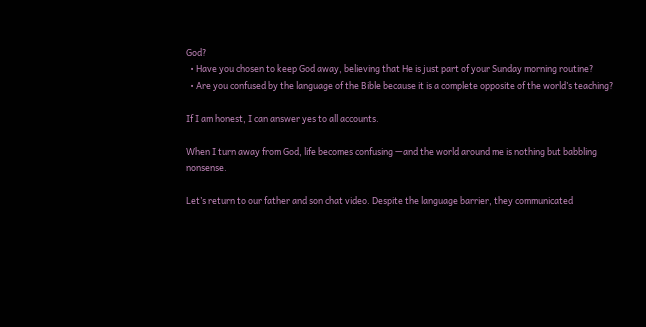God?
  • Have you chosen to keep God away, believing that He is just part of your Sunday morning routine?
  • Are you confused by the language of the Bible because it is a complete opposite of the world’s teaching?

If I am honest, I can answer yes to all accounts.

When I turn away from God, life becomes confusing —and the world around me is nothing but babbling nonsense.

Let’s return to our father and son chat video. Despite the language barrier, they communicated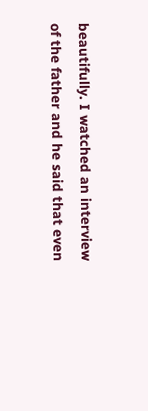beautifully. I watched an interview of the father and he said that even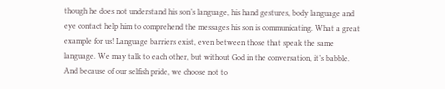though he does not understand his son’s language, his hand gestures, body language and eye contact help him to comprehend the messages his son is communicating. What a great example for us! Language barriers exist, even between those that speak the same language. We may talk to each other, but without God in the conversation, it’s babble. And because of our selfish pride, we choose not to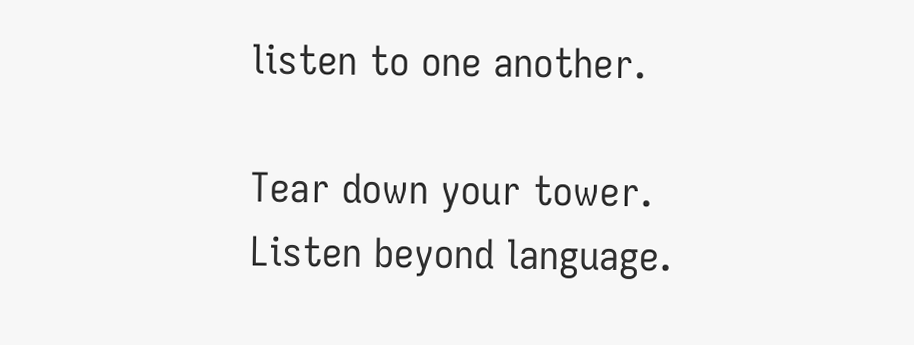listen to one another.

Tear down your tower. Listen beyond language.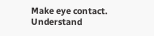Make eye contact. Understand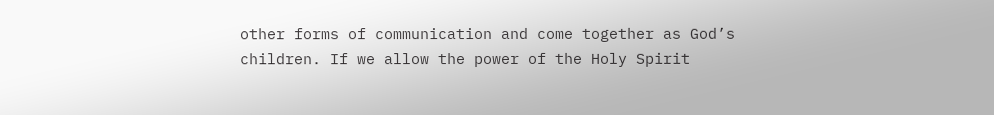other forms of communication and come together as God’s children. If we allow the power of the Holy Spirit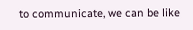to communicate, we can be like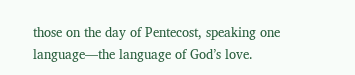those on the day of Pentecost, speaking one language—the language of God’s love.